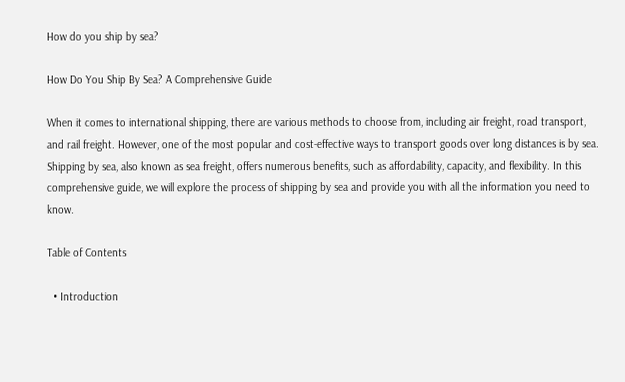How do you ship by sea?

How Do You Ship By Sea? A Comprehensive Guide

When it comes to international shipping, there are various methods to choose from, including air freight, road transport, and rail freight. However, one of the most popular and cost-effective ways to transport goods over long distances is by sea. Shipping by sea, also known as sea freight, offers numerous benefits, such as affordability, capacity, and flexibility. In this comprehensive guide, we will explore the process of shipping by sea and provide you with all the information you need to know.

Table of Contents

  • Introduction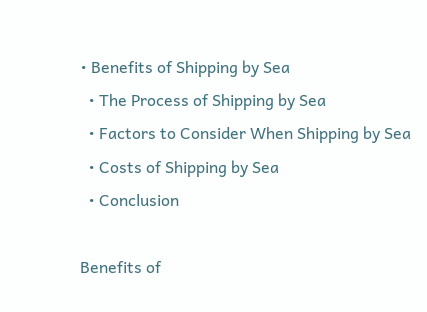• Benefits of Shipping by Sea
  • The Process of Shipping by Sea
  • Factors to Consider When Shipping by Sea
  • Costs of Shipping by Sea
  • Conclusion

Benefits of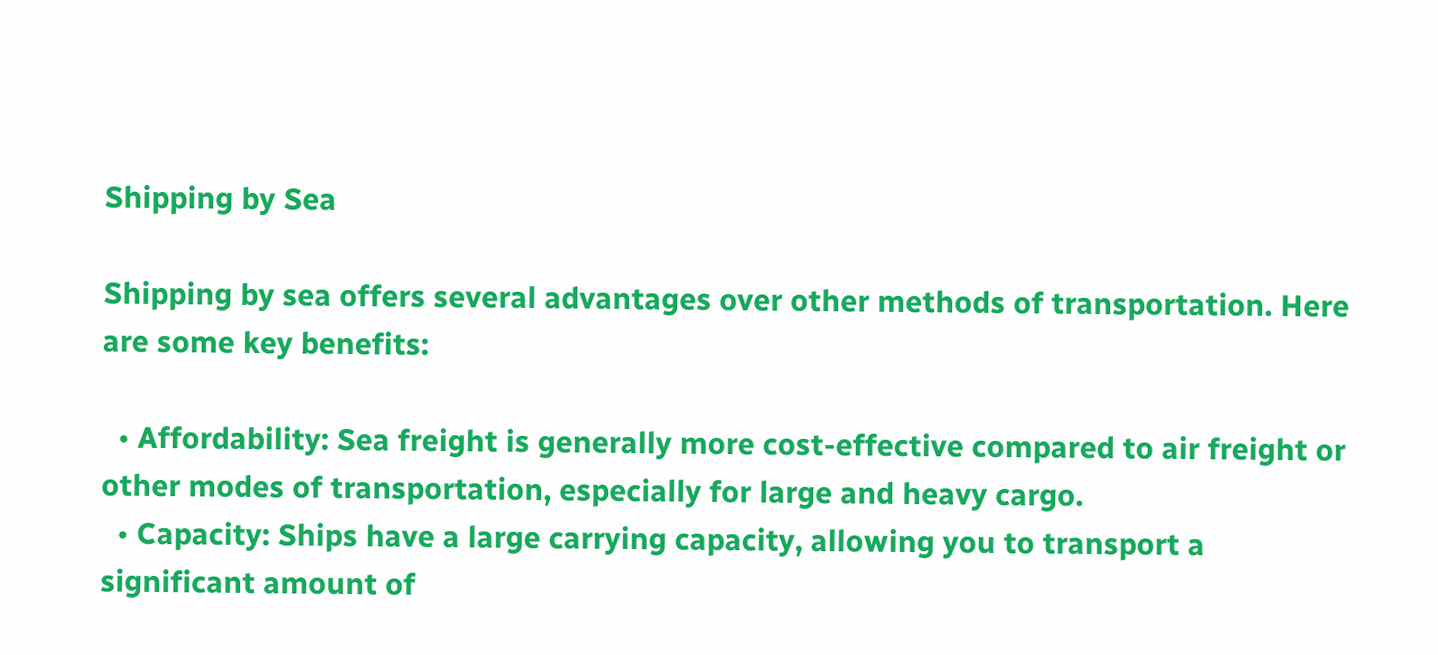Shipping by Sea

Shipping by sea offers several advantages over other methods of transportation. Here are some key benefits:

  • Affordability: Sea freight is generally more cost-effective compared to air freight or other modes of transportation, especially for large and heavy cargo.
  • Capacity: Ships have a large carrying capacity, allowing you to transport a significant amount of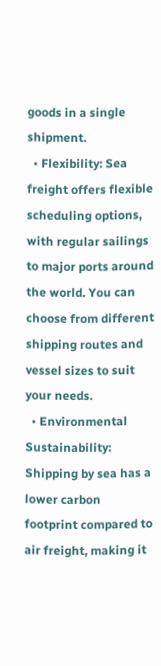goods in a single shipment.
  • Flexibility: Sea freight offers flexible scheduling options, with regular sailings to major ports around the world. You can choose from different shipping routes and vessel sizes to suit your needs.
  • Environmental Sustainability: Shipping by sea has a lower carbon footprint compared to air freight, making it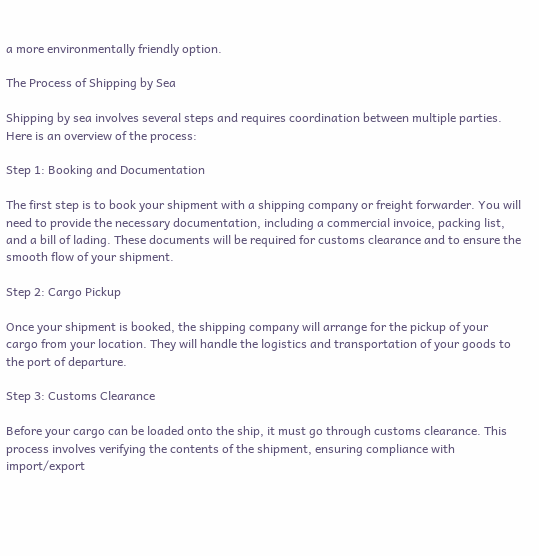a more environmentally friendly option.

The Process of Shipping by Sea

Shipping by sea involves several steps and requires coordination between multiple parties. Here is an overview of the process:

Step 1: Booking and Documentation

The first step is to book your shipment with a shipping company or freight forwarder. You will need to provide the necessary documentation, including a commercial invoice, packing list, and a bill of lading. These documents will be required for customs clearance and to ensure the smooth flow of your shipment.

Step 2: Cargo Pickup

Once your shipment is booked, the shipping company will arrange for the pickup of your cargo from your location. They will handle the logistics and transportation of your goods to the port of departure.

Step 3: Customs Clearance

Before your cargo can be loaded onto the ship, it must go through customs clearance. This process involves verifying the contents of the shipment, ensuring compliance with import/export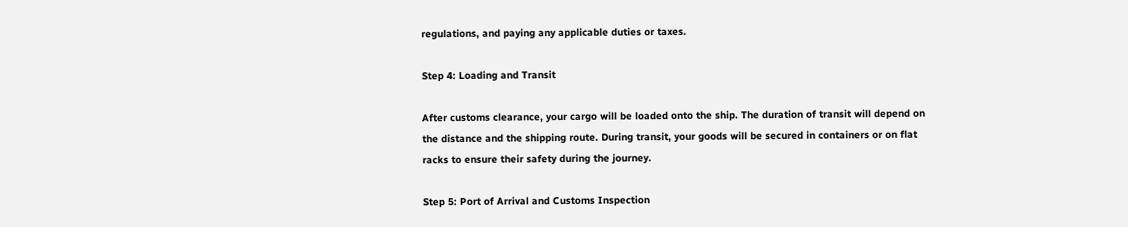regulations, and paying any applicable duties or taxes.

Step 4: Loading and Transit

After customs clearance, your cargo will be loaded onto the ship. The duration of transit will depend on the distance and the shipping route. During transit, your goods will be secured in containers or on flat racks to ensure their safety during the journey.

Step 5: Port of Arrival and Customs Inspection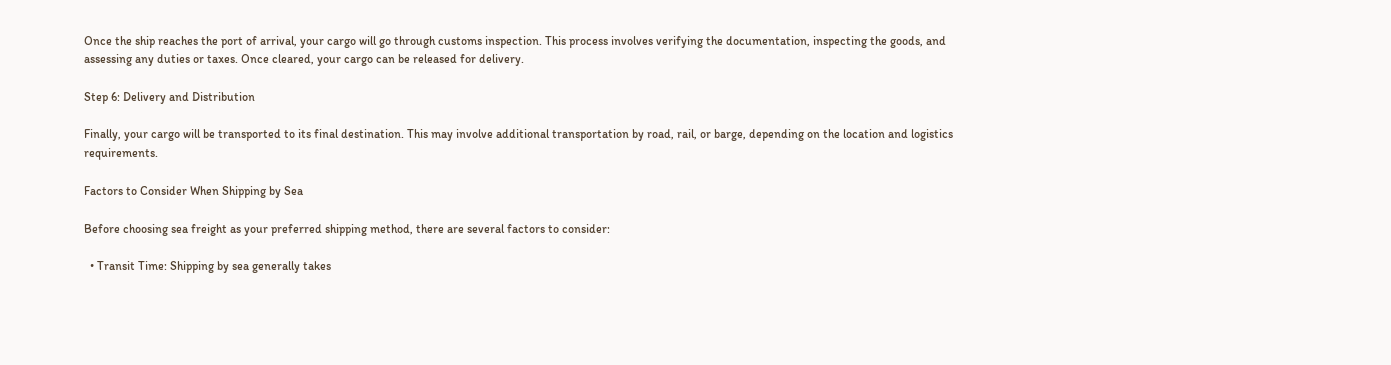Once the ship reaches the port of arrival, your cargo will go through customs inspection. This process involves verifying the documentation, inspecting the goods, and assessing any duties or taxes. Once cleared, your cargo can be released for delivery.

Step 6: Delivery and Distribution

Finally, your cargo will be transported to its final destination. This may involve additional transportation by road, rail, or barge, depending on the location and logistics requirements.

Factors to Consider When Shipping by Sea

Before choosing sea freight as your preferred shipping method, there are several factors to consider:

  • Transit Time: Shipping by sea generally takes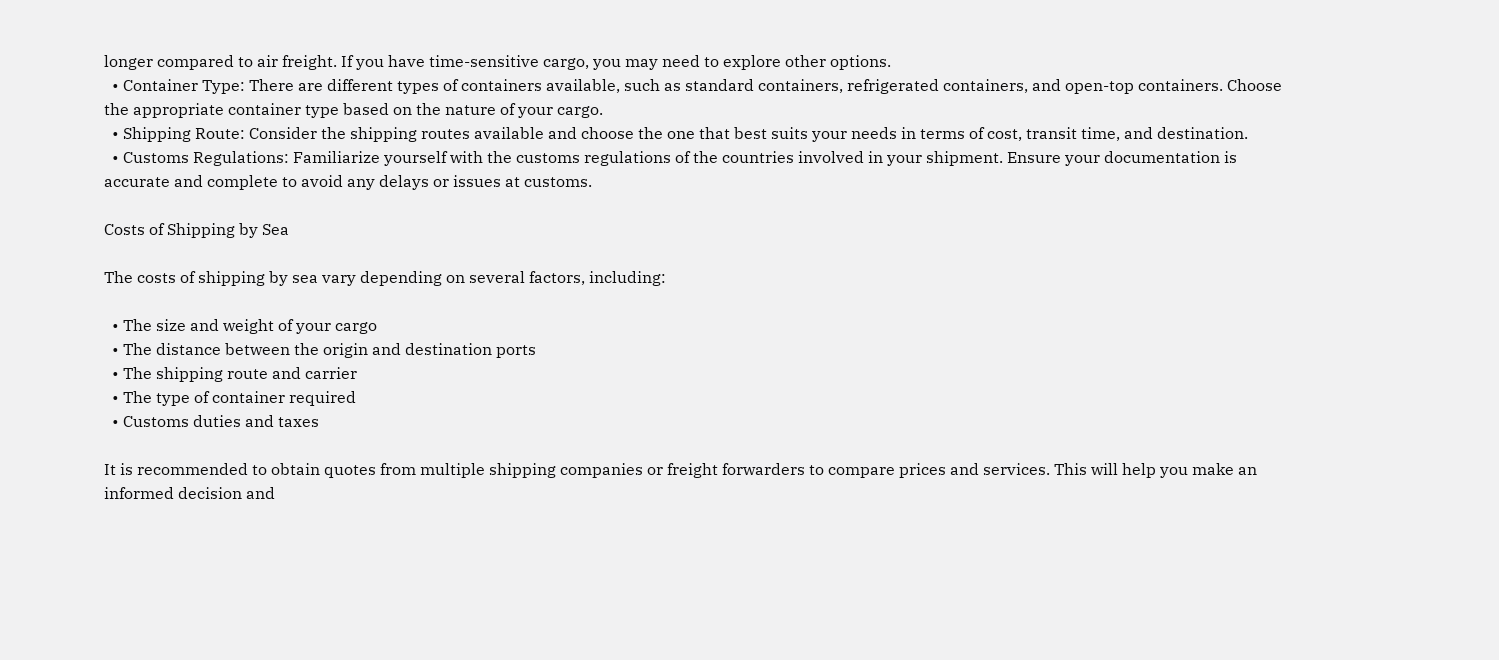longer compared to air freight. If you have time-sensitive cargo, you may need to explore other options.
  • Container Type: There are different types of containers available, such as standard containers, refrigerated containers, and open-top containers. Choose the appropriate container type based on the nature of your cargo.
  • Shipping Route: Consider the shipping routes available and choose the one that best suits your needs in terms of cost, transit time, and destination.
  • Customs Regulations: Familiarize yourself with the customs regulations of the countries involved in your shipment. Ensure your documentation is accurate and complete to avoid any delays or issues at customs.

Costs of Shipping by Sea

The costs of shipping by sea vary depending on several factors, including:

  • The size and weight of your cargo
  • The distance between the origin and destination ports
  • The shipping route and carrier
  • The type of container required
  • Customs duties and taxes

It is recommended to obtain quotes from multiple shipping companies or freight forwarders to compare prices and services. This will help you make an informed decision and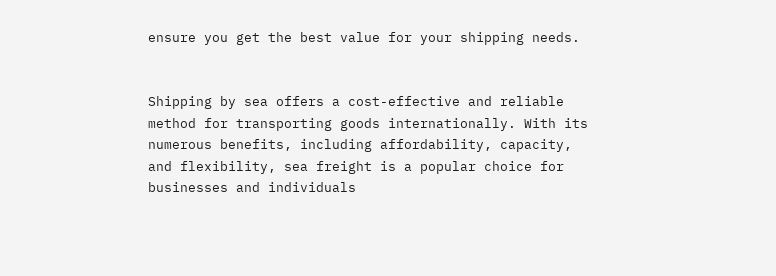ensure you get the best value for your shipping needs.


Shipping by sea offers a cost-effective and reliable method for transporting goods internationally. With its numerous benefits, including affordability, capacity, and flexibility, sea freight is a popular choice for businesses and individuals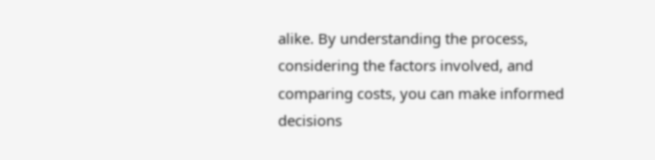alike. By understanding the process, considering the factors involved, and comparing costs, you can make informed decisions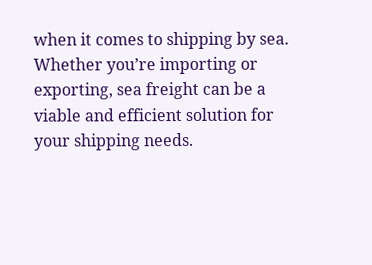when it comes to shipping by sea. Whether you’re importing or exporting, sea freight can be a viable and efficient solution for your shipping needs.